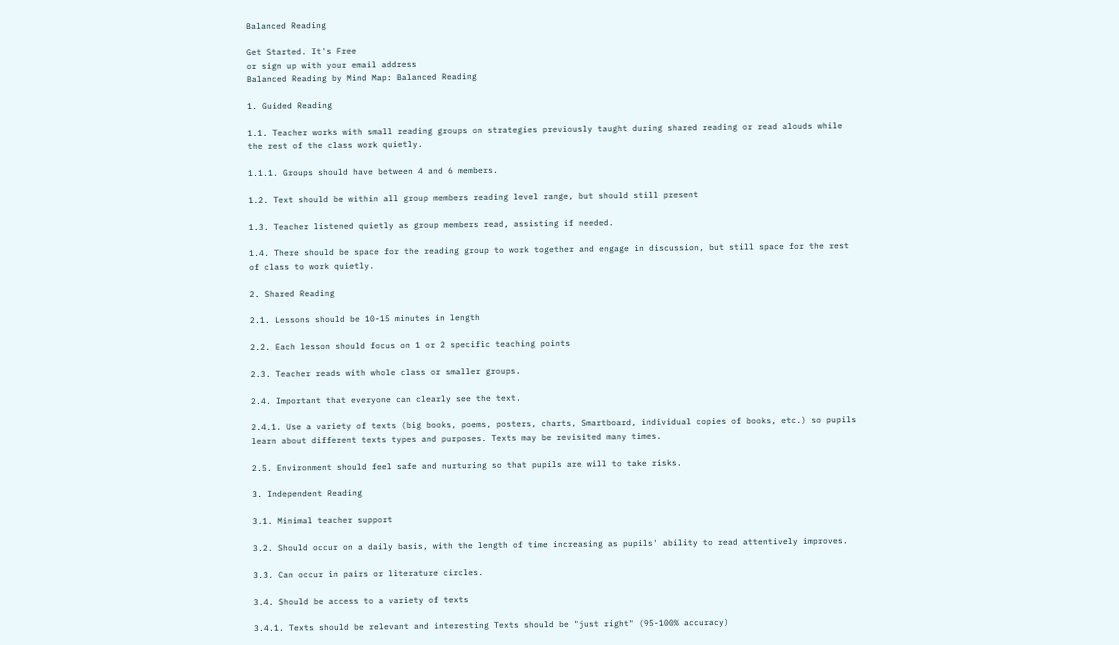Balanced Reading

Get Started. It's Free
or sign up with your email address
Balanced Reading by Mind Map: Balanced Reading

1. Guided Reading

1.1. Teacher works with small reading groups on strategies previously taught during shared reading or read alouds while the rest of the class work quietly.

1.1.1. Groups should have between 4 and 6 members.

1.2. Text should be within all group members reading level range, but should still present

1.3. Teacher listened quietly as group members read, assisting if needed.

1.4. There should be space for the reading group to work together and engage in discussion, but still space for the rest of class to work quietly.

2. Shared Reading

2.1. Lessons should be 10-15 minutes in length

2.2. Each lesson should focus on 1 or 2 specific teaching points

2.3. Teacher reads with whole class or smaller groups.

2.4. Important that everyone can clearly see the text.

2.4.1. Use a variety of texts (big books, poems, posters, charts, Smartboard, individual copies of books, etc.) so pupils learn about different texts types and purposes. Texts may be revisited many times.

2.5. Environment should feel safe and nurturing so that pupils are will to take risks.

3. Independent Reading

3.1. Minimal teacher support

3.2. Should occur on a daily basis, with the length of time increasing as pupils' ability to read attentively improves.

3.3. Can occur in pairs or literature circles.

3.4. Should be access to a variety of texts

3.4.1. Texts should be relevant and interesting Texts should be "just right" (95-100% accuracy)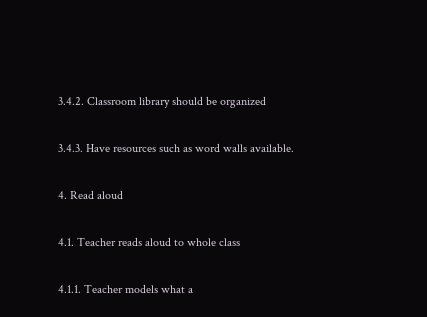3.4.2. Classroom library should be organized

3.4.3. Have resources such as word walls available.

4. Read aloud

4.1. Teacher reads aloud to whole class

4.1.1. Teacher models what a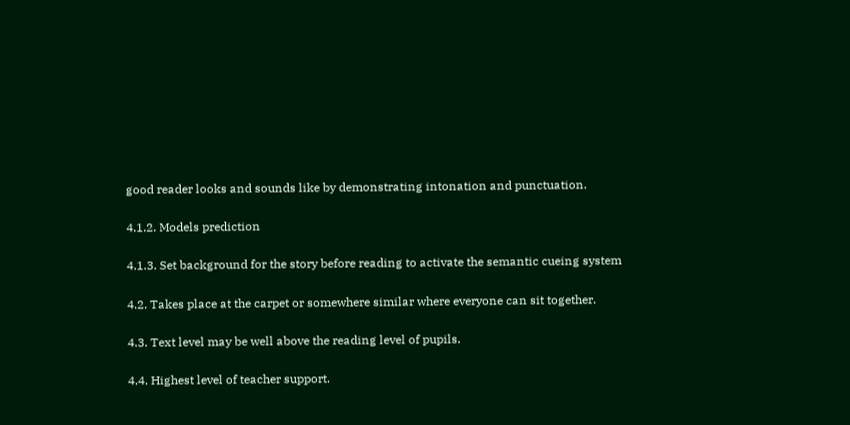good reader looks and sounds like by demonstrating intonation and punctuation.

4.1.2. Models prediction

4.1.3. Set background for the story before reading to activate the semantic cueing system

4.2. Takes place at the carpet or somewhere similar where everyone can sit together.

4.3. Text level may be well above the reading level of pupils.

4.4. Highest level of teacher support.